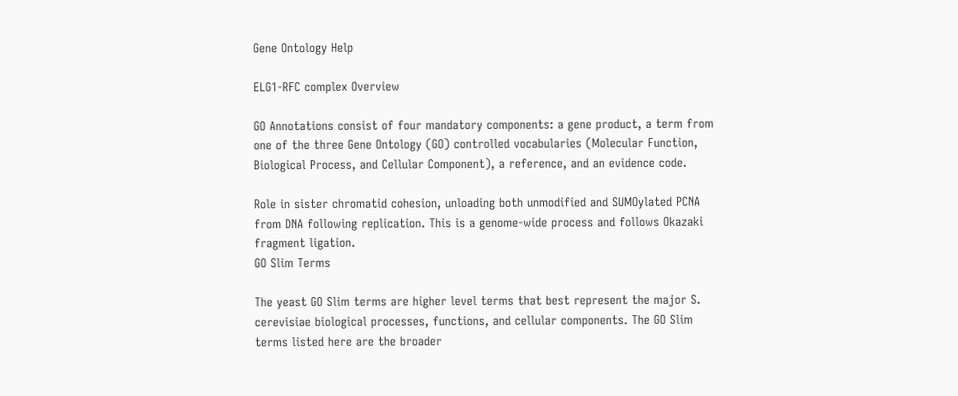Gene Ontology Help

ELG1-RFC complex Overview

GO Annotations consist of four mandatory components: a gene product, a term from one of the three Gene Ontology (GO) controlled vocabularies (Molecular Function, Biological Process, and Cellular Component), a reference, and an evidence code.

Role in sister chromatid cohesion, unloading both unmodified and SUMOylated PCNA from DNA following replication. This is a genome-wide process and follows Okazaki fragment ligation.
GO Slim Terms

The yeast GO Slim terms are higher level terms that best represent the major S. cerevisiae biological processes, functions, and cellular components. The GO Slim terms listed here are the broader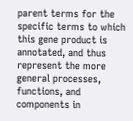parent terms for the specific terms to which this gene product is annotated, and thus represent the more general processes, functions, and components in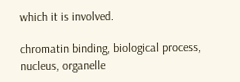which it is involved.

chromatin binding, biological process, nucleus, organelle